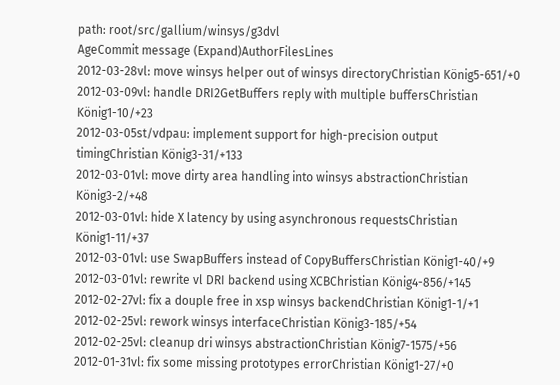path: root/src/gallium/winsys/g3dvl
AgeCommit message (Expand)AuthorFilesLines
2012-03-28vl: move winsys helper out of winsys directoryChristian König5-651/+0
2012-03-09vl: handle DRI2GetBuffers reply with multiple buffersChristian König1-10/+23
2012-03-05st/vdpau: implement support for high-precision output timingChristian König3-31/+133
2012-03-01vl: move dirty area handling into winsys abstractionChristian König3-2/+48
2012-03-01vl: hide X latency by using asynchronous requestsChristian König1-11/+37
2012-03-01vl: use SwapBuffers instead of CopyBuffersChristian König1-40/+9
2012-03-01vl: rewrite vl DRI backend using XCBChristian König4-856/+145
2012-02-27vl: fix a douple free in xsp winsys backendChristian König1-1/+1
2012-02-25vl: rework winsys interfaceChristian König3-185/+54
2012-02-25vl: cleanup dri winsys abstractionChristian König7-1575/+56
2012-01-31vl: fix some missing prototypes errorChristian König1-27/+0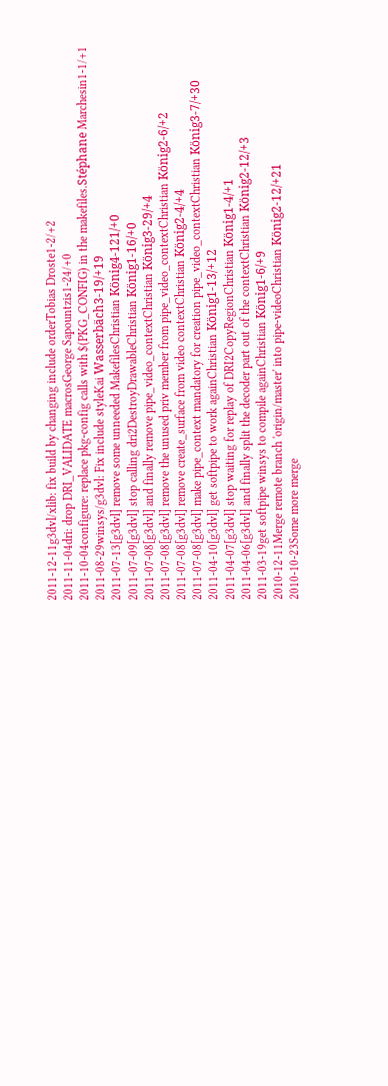2011-12-11g3dvl/xlib: fix build by changing include orderTobias Droste1-2/+2
2011-11-04dri: drop DRI_VALIDATE macrosGeorge Sapountzis1-24/+0
2011-10-04configure: replace pkg-config calls with $(PKG_CONFIG) in the makefiles.Stéphane Marchesin1-1/+1
2011-08-29winsys/g3dvl: Fix include styleKai Wasserbäch3-19/+19
2011-07-13[g3dvl] remove some unneeded MakefilesChristian König4-121/+0
2011-07-09[g3dvl] stop calling dri2DestroyDrawableChristian König1-16/+0
2011-07-08[g3dvl] and finally remove pipe_video_contextChristian König3-29/+4
2011-07-08[g3dvl] remove the unused priv member from pipe_video_contextChristian König2-6/+2
2011-07-08[g3dvl] remove create_surface from video contextChristian König2-4/+4
2011-07-08[g3dvl] make pipe_context mandatory for creation pipe_video_contextChristian König3-7/+30
2011-04-10[g3dvl] get softpipe to work againChristian König1-13/+12
2011-04-07[g3dvl] stop waiting for replay of DRI2CopyRegionChristian König1-4/+1
2011-04-06[g3dvl] and finally split the decoder part out of the contextChristian König2-12/+3
2011-03-19get softpipe winsys to compile againChristian König1-6/+9
2010-12-11Merge remote branch 'origin/master' into pipe-videoChristian König2-12/+21
2010-10-23Some more merge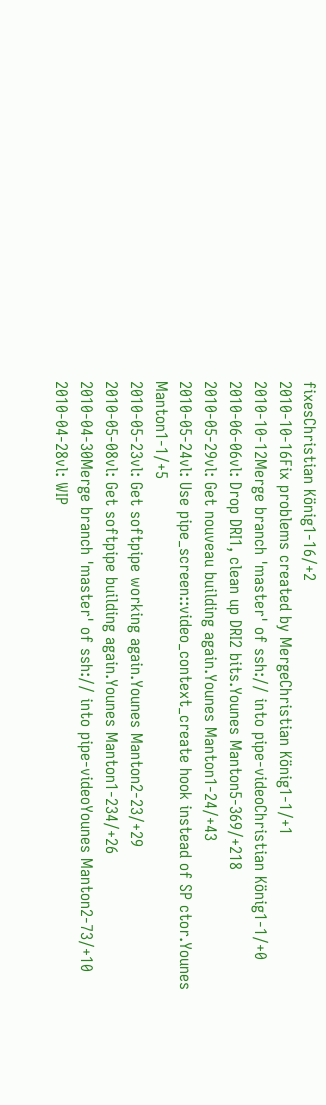fixesChristian König1-16/+2
2010-10-16Fix problems created by MergeChristian König1-1/+1
2010-10-12Merge branch 'master' of ssh:// into pipe-videoChristian König1-1/+0
2010-06-06vl: Drop DRI1, clean up DRI2 bits.Younes Manton5-369/+218
2010-05-29vl: Get nouveau building again.Younes Manton1-24/+43
2010-05-24vl: Use pipe_screen::video_context_create hook instead of SP ctor.Younes Manton1-1/+5
2010-05-23vl: Get softpipe working again.Younes Manton2-23/+29
2010-05-08vl: Get softpipe building again.Younes Manton1-234/+26
2010-04-30Merge branch 'master' of ssh:// into pipe-videoYounes Manton2-73/+10
2010-04-28vl: WIP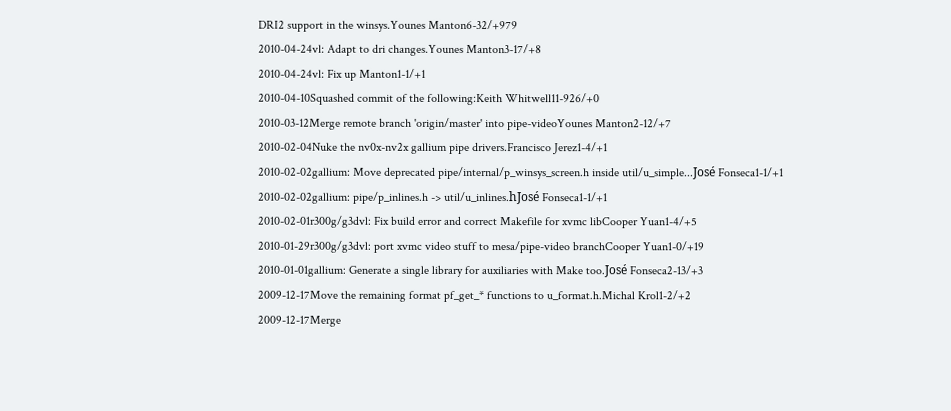DRI2 support in the winsys.Younes Manton6-32/+979
2010-04-24vl: Adapt to dri changes.Younes Manton3-17/+8
2010-04-24vl: Fix up Manton1-1/+1
2010-04-10Squashed commit of the following:Keith Whitwell11-926/+0
2010-03-12Merge remote branch 'origin/master' into pipe-videoYounes Manton2-12/+7
2010-02-04Nuke the nv0x-nv2x gallium pipe drivers.Francisco Jerez1-4/+1
2010-02-02gallium: Move deprecated pipe/internal/p_winsys_screen.h inside util/u_simple...José Fonseca1-1/+1
2010-02-02gallium: pipe/p_inlines.h -> util/u_inlines.hJosé Fonseca1-1/+1
2010-02-01r300g/g3dvl: Fix build error and correct Makefile for xvmc libCooper Yuan1-4/+5
2010-01-29r300g/g3dvl: port xvmc video stuff to mesa/pipe-video branchCooper Yuan1-0/+19
2010-01-01gallium: Generate a single library for auxiliaries with Make too.José Fonseca2-13/+3
2009-12-17Move the remaining format pf_get_* functions to u_format.h.Michal Krol1-2/+2
2009-12-17Merge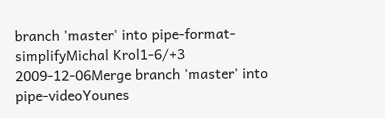branch 'master' into pipe-format-simplifyMichal Krol1-6/+3
2009-12-06Merge branch 'master' into pipe-videoYounes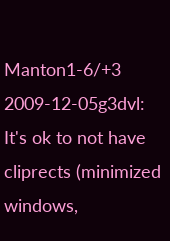Manton1-6/+3
2009-12-05g3dvl: It's ok to not have cliprects (minimized windows,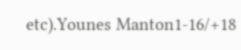etc).Younes Manton1-16/+18